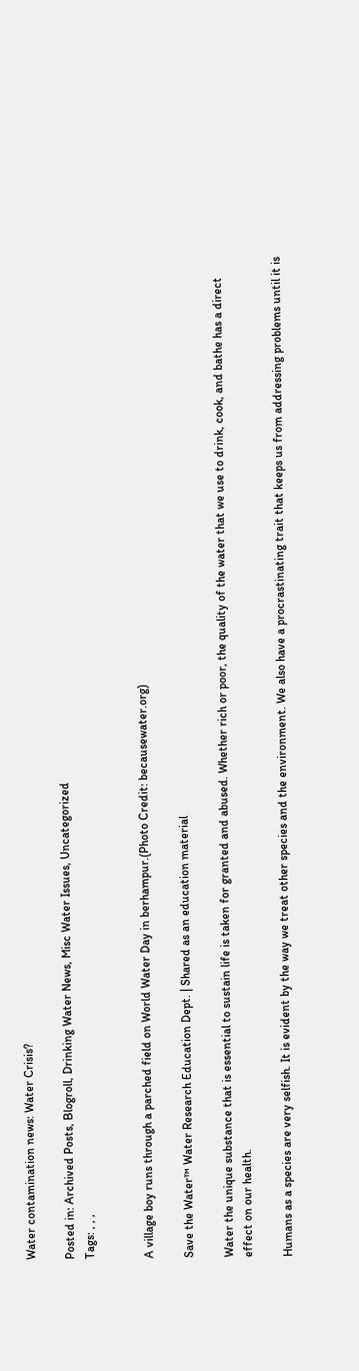Water contamination news: Water Crisis?

Posted in: Archived Posts, Blogroll, Drinking Water News, Misc Water Issues, Uncategorized
Tags: , , ,


A village boy runs through a parched field on World Water Day in berhampur.(Photo Credit: becausewater.org)

Save the Water™ Water Research Education Dept. | Shared as an education material

Water the unique substance that is essential to sustain life is taken for granted and abused. Whether rich or poor, the quality of the water that we use to drink, cook, and bathe has a direct effect on our health.

Humans as a species are very selfish. It is evident by the way we treat other species and the environment. We also have a procrastinating trait that keeps us from addressing problems until it is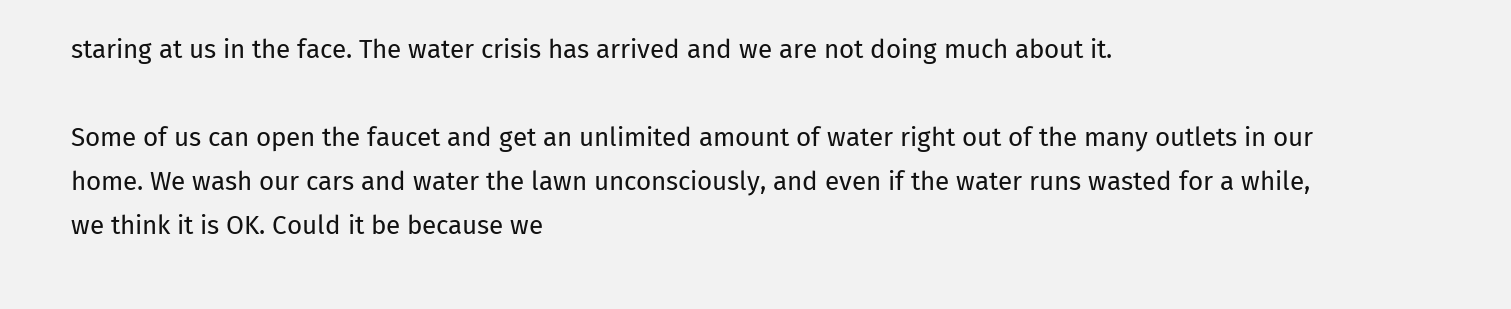staring at us in the face. The water crisis has arrived and we are not doing much about it.

Some of us can open the faucet and get an unlimited amount of water right out of the many outlets in our home. We wash our cars and water the lawn unconsciously, and even if the water runs wasted for a while, we think it is OK. Could it be because we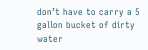don’t have to carry a 5 gallon bucket of dirty water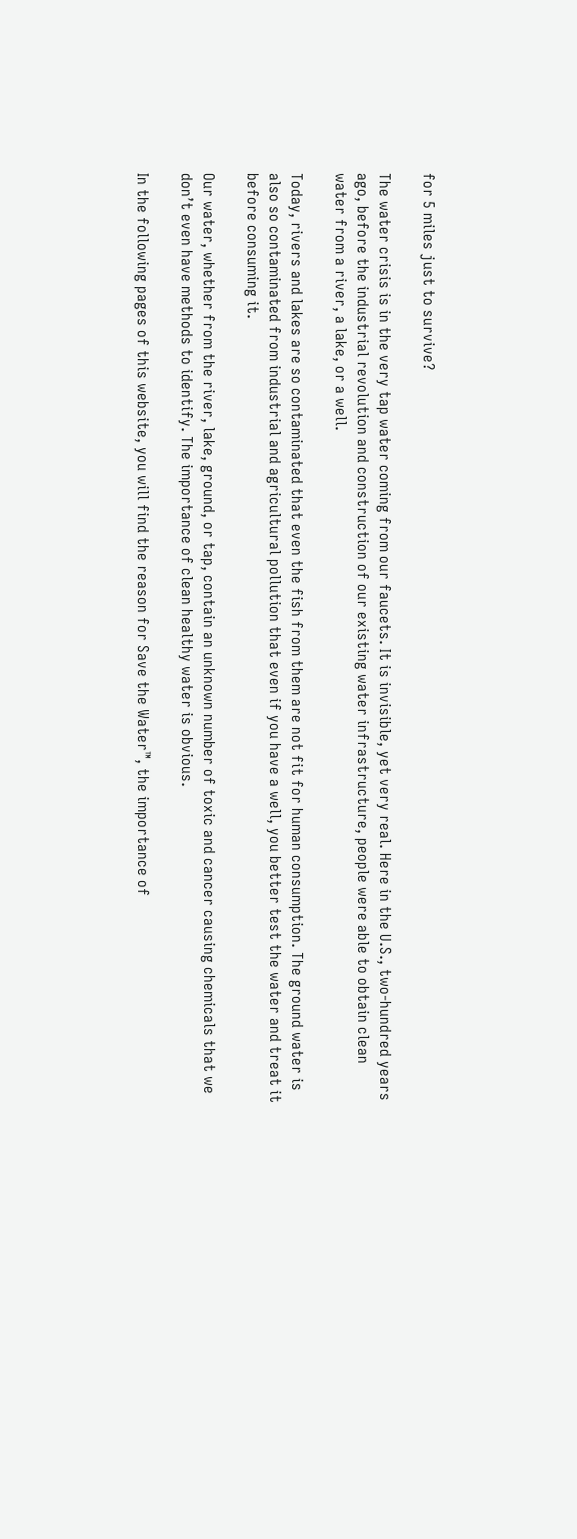for 5 miles just to survive?

The water crisis is in the very tap water coming from our faucets. It is invisible, yet very real. Here in the U.S., two-hundred years ago, before the industrial revolution and construction of our existing water infrastructure, people were able to obtain clean water from a river, a lake, or a well.

Today, rivers and lakes are so contaminated that even the fish from them are not fit for human consumption. The ground water is also so contaminated from industrial and agricultural pollution that even if you have a well, you better test the water and treat it before consuming it.

Our water, whether from the river, lake, ground, or tap, contain an unknown number of toxic and cancer causing chemicals that we don’t even have methods to identify. The importance of clean healthy water is obvious.

In the following pages of this website, you will find the reason for Save the Water™, the importance of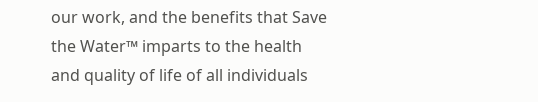our work, and the benefits that Save the Water™ imparts to the health and quality of life of all individuals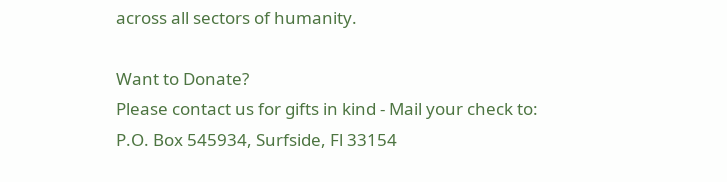across all sectors of humanity.

Want to Donate?
Please contact us for gifts in kind - Mail your check to: P.O. Box 545934, Surfside, Fl 33154